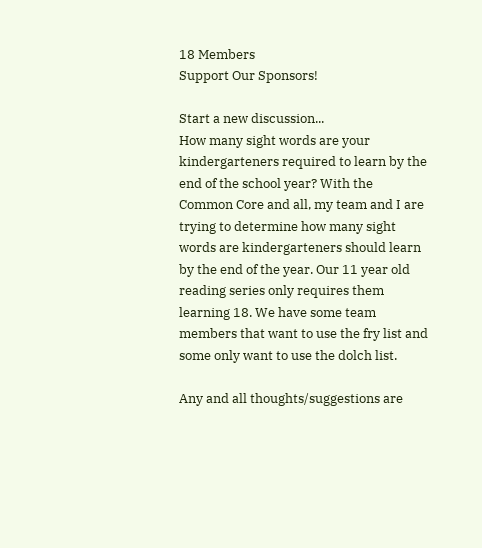18 Members
Support Our Sponsors!

Start a new discussion...
How many sight words are your kindergarteners required to learn by the end of the school year? With the Common Core and all, my team and I are trying to determine how many sight words are kindergarteners should learn by the end of the year. Our 11 year old reading series only requires them learning 18. We have some team members that want to use the fry list and some only want to use the dolch list.

Any and all thoughts/suggestions are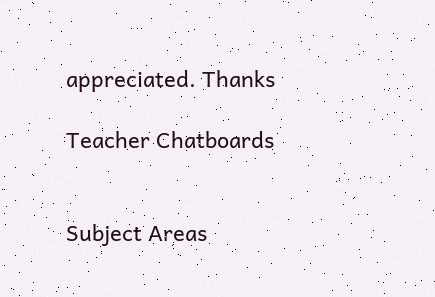appreciated. Thanks

Teacher Chatboards


Subject Areas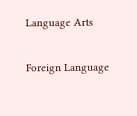Language Arts

Foreign Language